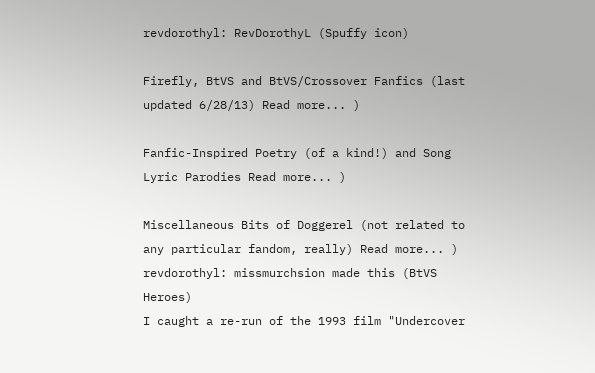revdorothyl: RevDorothyL (Spuffy icon)

Firefly, BtVS and BtVS/Crossover Fanfics (last updated 6/28/13) Read more... )

Fanfic-Inspired Poetry (of a kind!) and Song Lyric Parodies Read more... )

Miscellaneous Bits of Doggerel (not related to any particular fandom, really) Read more... )
revdorothyl: missmurchsion made this (BtVS Heroes)
I caught a re-run of the 1993 film "Undercover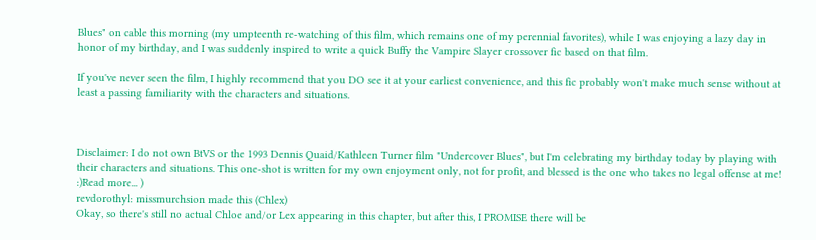Blues" on cable this morning (my umpteenth re-watching of this film, which remains one of my perennial favorites), while I was enjoying a lazy day in honor of my birthday, and I was suddenly inspired to write a quick Buffy the Vampire Slayer crossover fic based on that film.

If you've never seen the film, I highly recommend that you DO see it at your earliest convenience, and this fic probably won't make much sense without at least a passing familiarity with the characters and situations.



Disclaimer: I do not own BtVS or the 1993 Dennis Quaid/Kathleen Turner film "Undercover Blues", but I'm celebrating my birthday today by playing with their characters and situations. This one-shot is written for my own enjoyment only, not for profit, and blessed is the one who takes no legal offense at me! :)Read more... )
revdorothyl: missmurchsion made this (Chlex)
Okay, so there's still no actual Chloe and/or Lex appearing in this chapter, but after this, I PROMISE there will be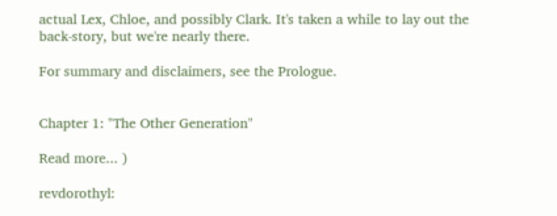actual Lex, Chloe, and possibly Clark. It's taken a while to lay out the back-story, but we're nearly there.

For summary and disclaimers, see the Prologue.


Chapter 1: "The Other Generation"

Read more... )

revdorothyl: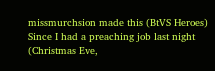missmurchsion made this (BtVS Heroes)
Since I had a preaching job last night (Christmas Eve,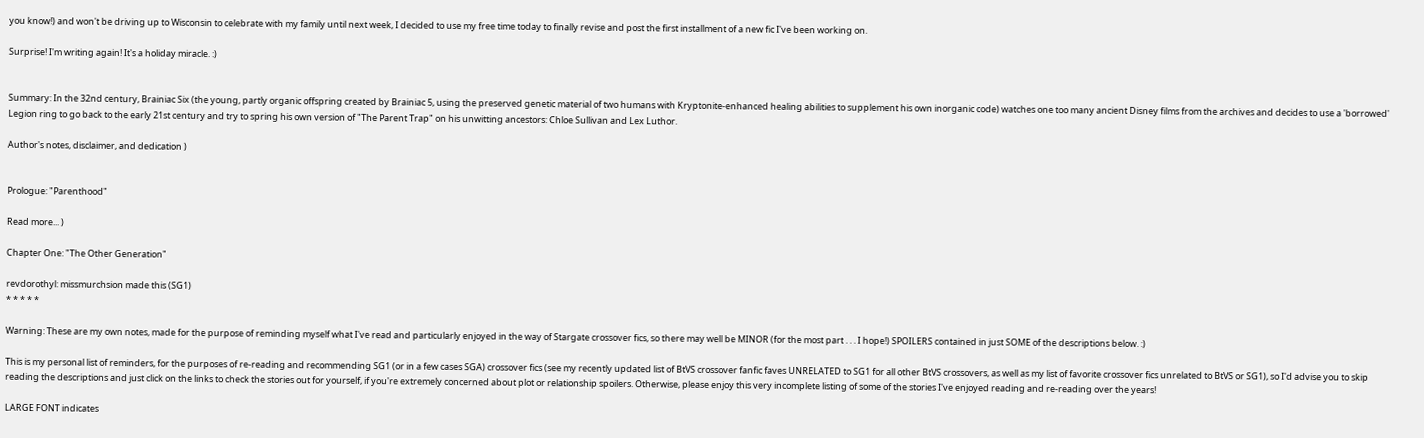you know!) and won't be driving up to Wisconsin to celebrate with my family until next week, I decided to use my free time today to finally revise and post the first installment of a new fic I've been working on.

Surprise! I'm writing again! It's a holiday miracle. :)


Summary: In the 32nd century, Brainiac Six (the young, partly organic offspring created by Brainiac 5, using the preserved genetic material of two humans with Kryptonite-enhanced healing abilities to supplement his own inorganic code) watches one too many ancient Disney films from the archives and decides to use a 'borrowed' Legion ring to go back to the early 21st century and try to spring his own version of "The Parent Trap" on his unwitting ancestors: Chloe Sullivan and Lex Luthor.

Author's notes, disclaimer, and dedication )


Prologue: "Parenthood"

Read more... )

Chapter One: "The Other Generation"

revdorothyl: missmurchsion made this (SG1)
* * * * *

Warning: These are my own notes, made for the purpose of reminding myself what I've read and particularly enjoyed in the way of Stargate crossover fics, so there may well be MINOR (for the most part . . . I hope!) SPOILERS contained in just SOME of the descriptions below. :)

This is my personal list of reminders, for the purposes of re-reading and recommending SG1 (or in a few cases SGA) crossover fics (see my recently updated list of BtVS crossover fanfic faves UNRELATED to SG1 for all other BtVS crossovers, as well as my list of favorite crossover fics unrelated to BtVS or SG1), so I'd advise you to skip reading the descriptions and just click on the links to check the stories out for yourself, if you're extremely concerned about plot or relationship spoilers. Otherwise, please enjoy this very incomplete listing of some of the stories I've enjoyed reading and re-reading over the years!

LARGE FONT indicates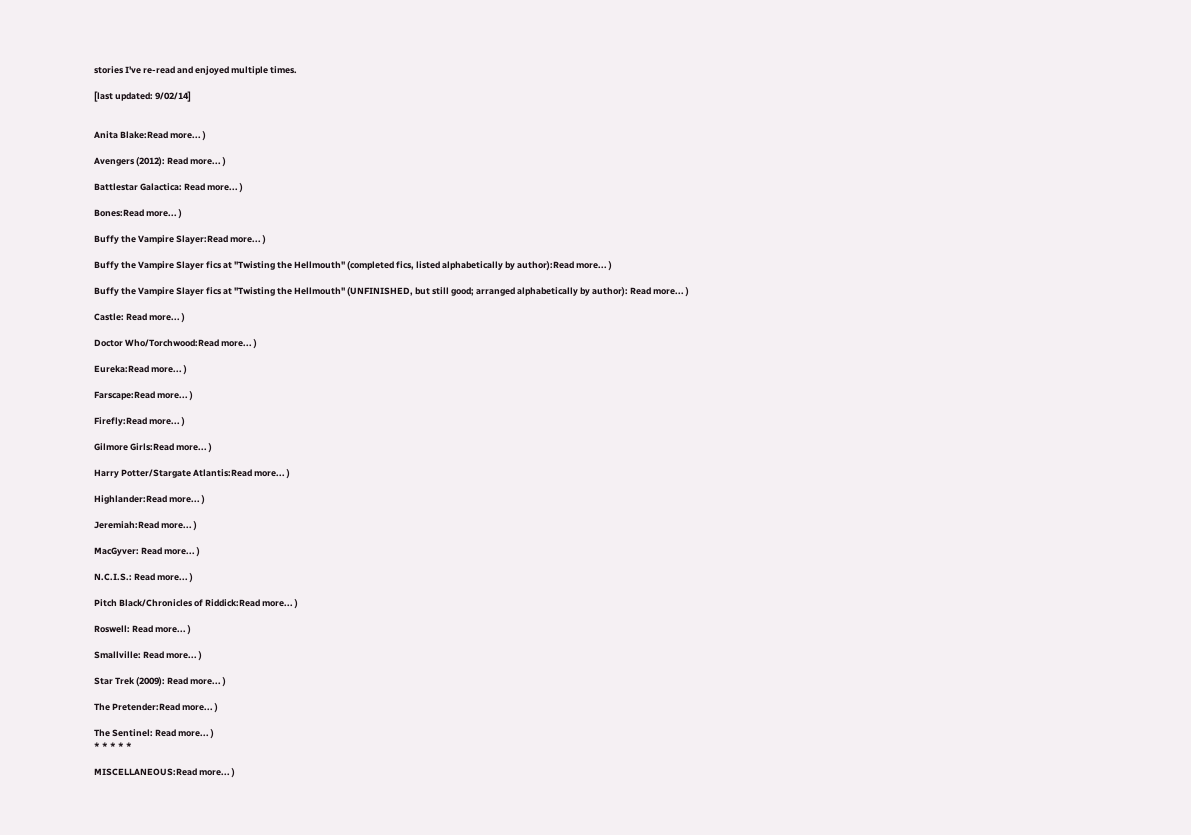stories I've re-read and enjoyed multiple times.

[last updated: 9/02/14]


Anita Blake:Read more... )

Avengers (2012): Read more... )

Battlestar Galactica: Read more... )

Bones:Read more... )

Buffy the Vampire Slayer:Read more... )

Buffy the Vampire Slayer fics at "Twisting the Hellmouth" (completed fics, listed alphabetically by author):Read more... )

Buffy the Vampire Slayer fics at "Twisting the Hellmouth" (UNFINISHED, but still good; arranged alphabetically by author): Read more... )

Castle: Read more... )

Doctor Who/Torchwood:Read more... )

Eureka:Read more... )

Farscape:Read more... )

Firefly:Read more... )

Gilmore Girls:Read more... )

Harry Potter/Stargate Atlantis:Read more... )

Highlander:Read more... )

Jeremiah:Read more... )

MacGyver: Read more... )

N.C.I.S.: Read more... )

Pitch Black/Chronicles of Riddick:Read more... )

Roswell: Read more... )

Smallville: Read more... )

Star Trek (2009): Read more... )

The Pretender:Read more... )

The Sentinel: Read more... )
* * * * *

MISCELLANEOUS:Read more... )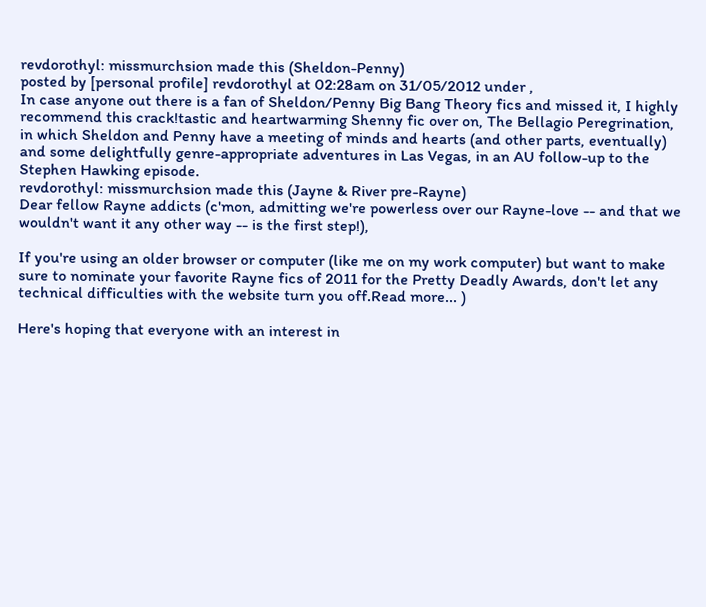revdorothyl: missmurchsion made this (Sheldon-Penny)
posted by [personal profile] revdorothyl at 02:28am on 31/05/2012 under ,
In case anyone out there is a fan of Sheldon/Penny Big Bang Theory fics and missed it, I highly recommend this crack!tastic and heartwarming Shenny fic over on, The Bellagio Peregrination, in which Sheldon and Penny have a meeting of minds and hearts (and other parts, eventually) and some delightfully genre-appropriate adventures in Las Vegas, in an AU follow-up to the Stephen Hawking episode.
revdorothyl: missmurchsion made this (Jayne & River pre-Rayne)
Dear fellow Rayne addicts (c'mon, admitting we're powerless over our Rayne-love -- and that we wouldn't want it any other way -- is the first step!),

If you're using an older browser or computer (like me on my work computer) but want to make sure to nominate your favorite Rayne fics of 2011 for the Pretty Deadly Awards, don't let any technical difficulties with the website turn you off.Read more... )

Here's hoping that everyone with an interest in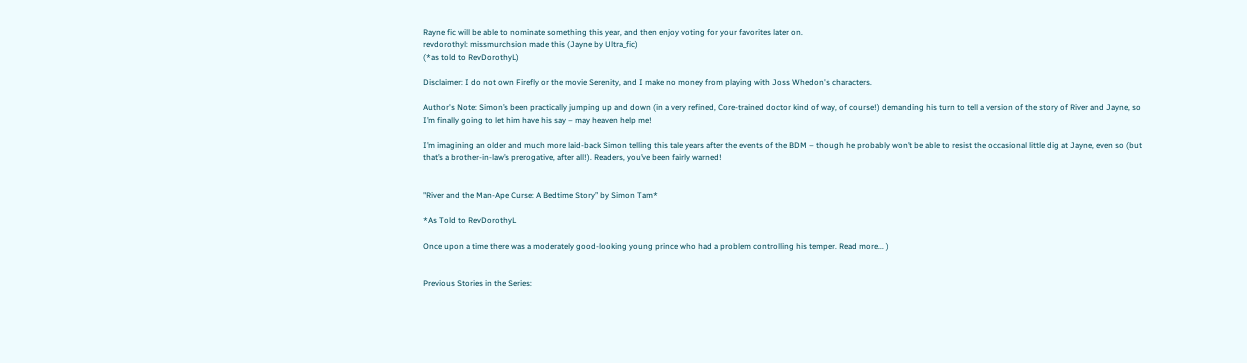Rayne fic will be able to nominate something this year, and then enjoy voting for your favorites later on.
revdorothyl: missmurchsion made this (Jayne by Ultra_fic)
(*as told to RevDorothyL)

Disclaimer: I do not own Firefly or the movie Serenity, and I make no money from playing with Joss Whedon's characters.

Author's Note: Simon’s been practically jumping up and down (in a very refined, Core-trained doctor kind of way, of course!) demanding his turn to tell a version of the story of River and Jayne, so I’m finally going to let him have his say – may heaven help me!

I’m imagining an older and much more laid-back Simon telling this tale years after the events of the BDM – though he probably won’t be able to resist the occasional little dig at Jayne, even so (but that’s a brother-in-law’s prerogative, after all!). Readers, you’ve been fairly warned!


"River and the Man-Ape Curse: A Bedtime Story” by Simon Tam*

*As Told to RevDorothyL

Once upon a time there was a moderately good-looking young prince who had a problem controlling his temper. Read more... )


Previous Stories in the Series: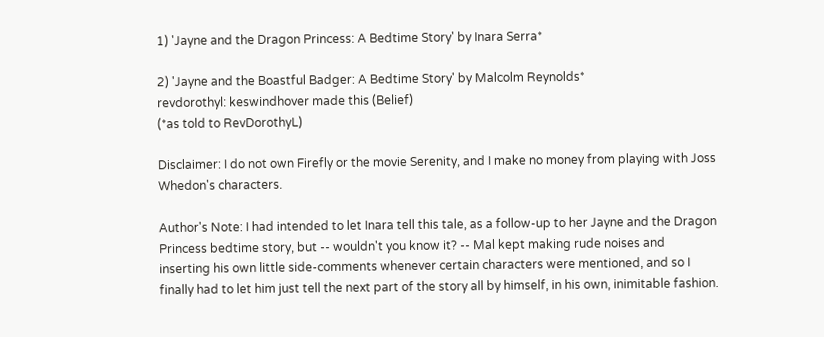1) 'Jayne and the Dragon Princess: A Bedtime Story' by Inara Serra*

2) 'Jayne and the Boastful Badger: A Bedtime Story' by Malcolm Reynolds*
revdorothyl: keswindhover made this (Belief)
(*as told to RevDorothyL)

Disclaimer: I do not own Firefly or the movie Serenity, and I make no money from playing with Joss Whedon's characters.

Author's Note: I had intended to let Inara tell this tale, as a follow-up to her Jayne and the Dragon Princess bedtime story, but -- wouldn't you know it? -- Mal kept making rude noises and inserting his own little side-comments whenever certain characters were mentioned, and so I finally had to let him just tell the next part of the story all by himself, in his own, inimitable fashion.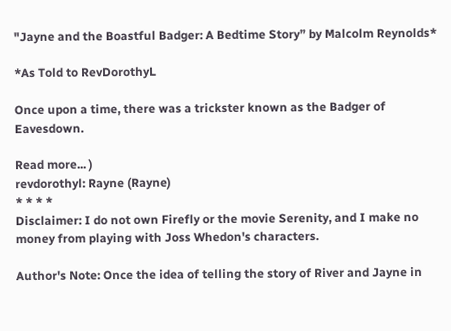"Jayne and the Boastful Badger: A Bedtime Story” by Malcolm Reynolds*

*As Told to RevDorothyL

Once upon a time, there was a trickster known as the Badger of Eavesdown.

Read more... )
revdorothyl: Rayne (Rayne)
* * * *
Disclaimer: I do not own Firefly or the movie Serenity, and I make no money from playing with Joss Whedon's characters.

Author's Note: Once the idea of telling the story of River and Jayne in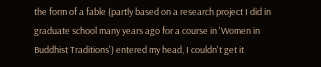the form of a fable (partly based on a research project I did in graduate school many years ago for a course in 'Women in Buddhist Traditions') entered my head, I couldn't get it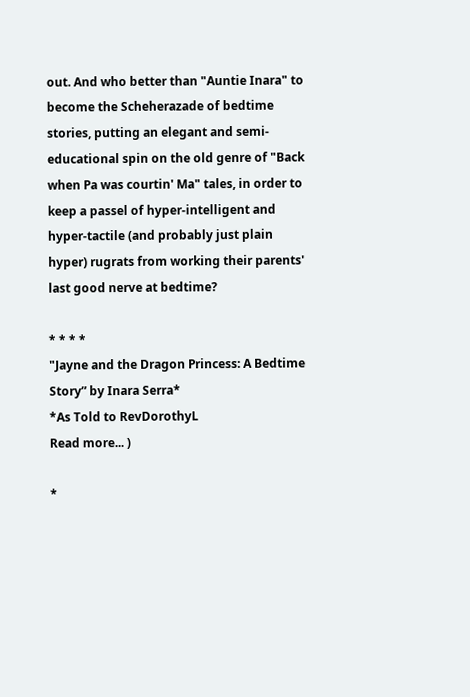out. And who better than "Auntie Inara" to become the Scheherazade of bedtime stories, putting an elegant and semi-educational spin on the old genre of "Back when Pa was courtin' Ma" tales, in order to keep a passel of hyper-intelligent and hyper-tactile (and probably just plain hyper) rugrats from working their parents' last good nerve at bedtime?

* * * *
"Jayne and the Dragon Princess: A Bedtime Story” by Inara Serra*
*As Told to RevDorothyL
Read more... )

*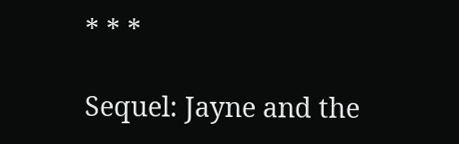* * *

Sequel: Jayne and the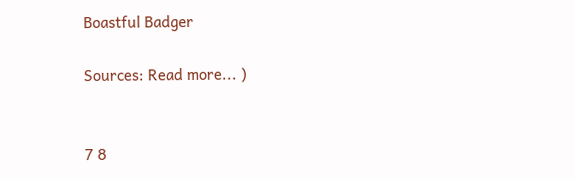Boastful Badger

Sources: Read more... )


7 8